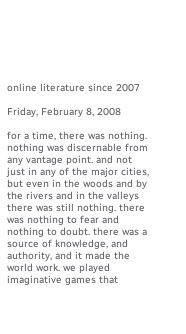online literature since 2007

Friday, February 8, 2008

for a time, there was nothing. nothing was discernable from any vantage point. and not just in any of the major cities, but even in the woods and by the rivers and in the valleys there was still nothing. there was nothing to fear and nothing to doubt. there was a source of knowledge, and authority, and it made the world work. we played imaginative games that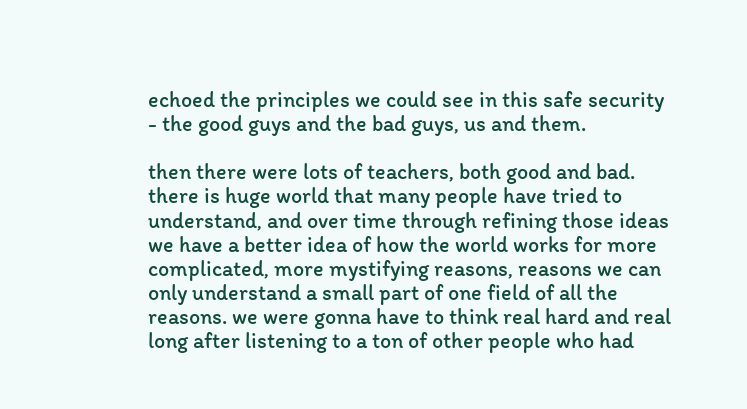echoed the principles we could see in this safe security - the good guys and the bad guys, us and them.

then there were lots of teachers, both good and bad. there is huge world that many people have tried to understand, and over time through refining those ideas we have a better idea of how the world works for more complicated, more mystifying reasons, reasons we can only understand a small part of one field of all the reasons. we were gonna have to think real hard and real long after listening to a ton of other people who had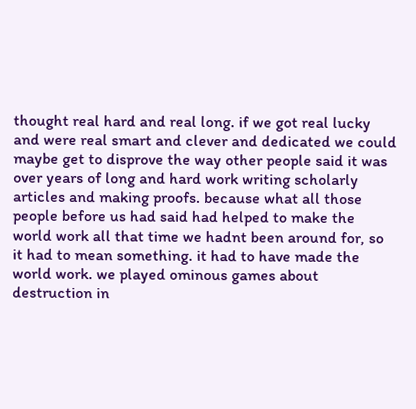thought real hard and real long. if we got real lucky and were real smart and clever and dedicated we could maybe get to disprove the way other people said it was over years of long and hard work writing scholarly articles and making proofs. because what all those people before us had said had helped to make the world work all that time we hadnt been around for, so it had to mean something. it had to have made the world work. we played ominous games about destruction in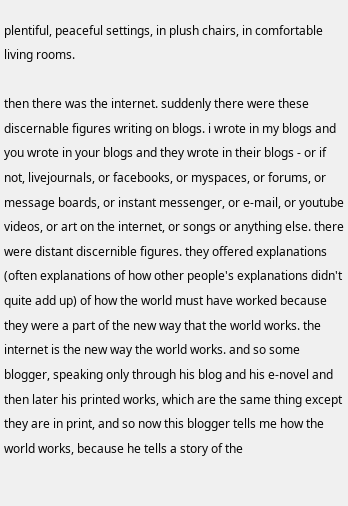plentiful, peaceful settings, in plush chairs, in comfortable living rooms.

then there was the internet. suddenly there were these discernable figures writing on blogs. i wrote in my blogs and you wrote in your blogs and they wrote in their blogs - or if not, livejournals, or facebooks, or myspaces, or forums, or message boards, or instant messenger, or e-mail, or youtube videos, or art on the internet, or songs or anything else. there were distant discernible figures. they offered explanations (often explanations of how other people's explanations didn't quite add up) of how the world must have worked because they were a part of the new way that the world works. the internet is the new way the world works. and so some blogger, speaking only through his blog and his e-novel and then later his printed works, which are the same thing except they are in print, and so now this blogger tells me how the world works, because he tells a story of the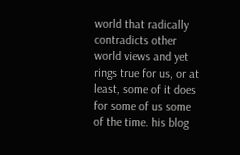world that radically contradicts other world views and yet rings true for us, or at least, some of it does for some of us some of the time. his blog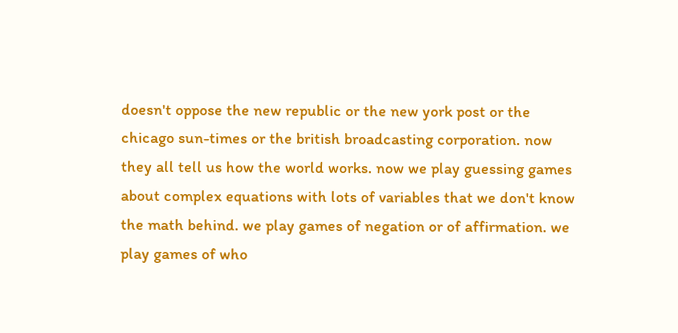doesn't oppose the new republic or the new york post or the chicago sun-times or the british broadcasting corporation. now they all tell us how the world works. now we play guessing games about complex equations with lots of variables that we don't know the math behind. we play games of negation or of affirmation. we play games of who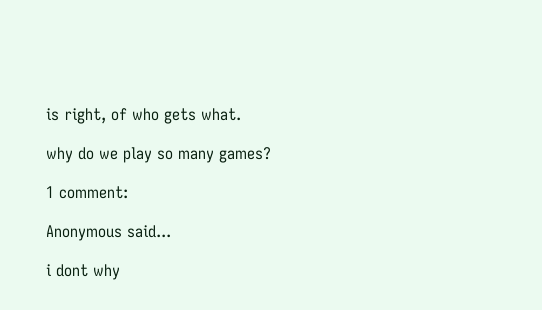is right, of who gets what.

why do we play so many games?

1 comment:

Anonymous said...

i dont why